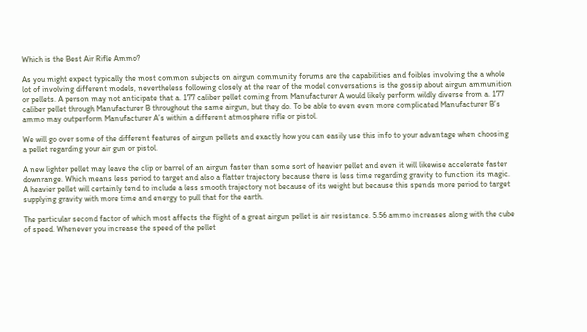Which is the Best Air Rifle Ammo?

As you might expect typically the most common subjects on airgun community forums are the capabilities and foibles involving the a whole lot of involving different models, nevertheless following closely at the rear of the model conversations is the gossip about airgun ammunition or pellets. A person may not anticipate that a. 177 caliber pellet coming from Manufacturer A would likely perform wildly diverse from a. 177 caliber pellet through Manufacturer B throughout the same airgun, but they do. To be able to even even more complicated Manufacturer B’s ammo may outperform Manufacturer A’s within a different atmosphere rifle or pistol.

We will go over some of the different features of airgun pellets and exactly how you can easily use this info to your advantage when choosing a pellet regarding your air gun or pistol.

A new lighter pellet may leave the clip or barrel of an airgun faster than some sort of heavier pellet and even it will likewise accelerate faster downrange. Which means less period to target and also a flatter trajectory because there is less time regarding gravity to function its magic. A heavier pellet will certainly tend to include a less smooth trajectory not because of its weight but because this spends more period to target supplying gravity with more time and energy to pull that for the earth.

The particular second factor of which most affects the flight of a great airgun pellet is air resistance. 5.56 ammo increases along with the cube of speed. Whenever you increase the speed of the pellet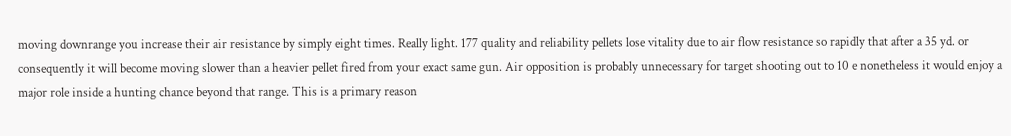moving downrange you increase their air resistance by simply eight times. Really light. 177 quality and reliability pellets lose vitality due to air flow resistance so rapidly that after a 35 yd. or consequently it will become moving slower than a heavier pellet fired from your exact same gun. Air opposition is probably unnecessary for target shooting out to 10 e nonetheless it would enjoy a major role inside a hunting chance beyond that range. This is a primary reason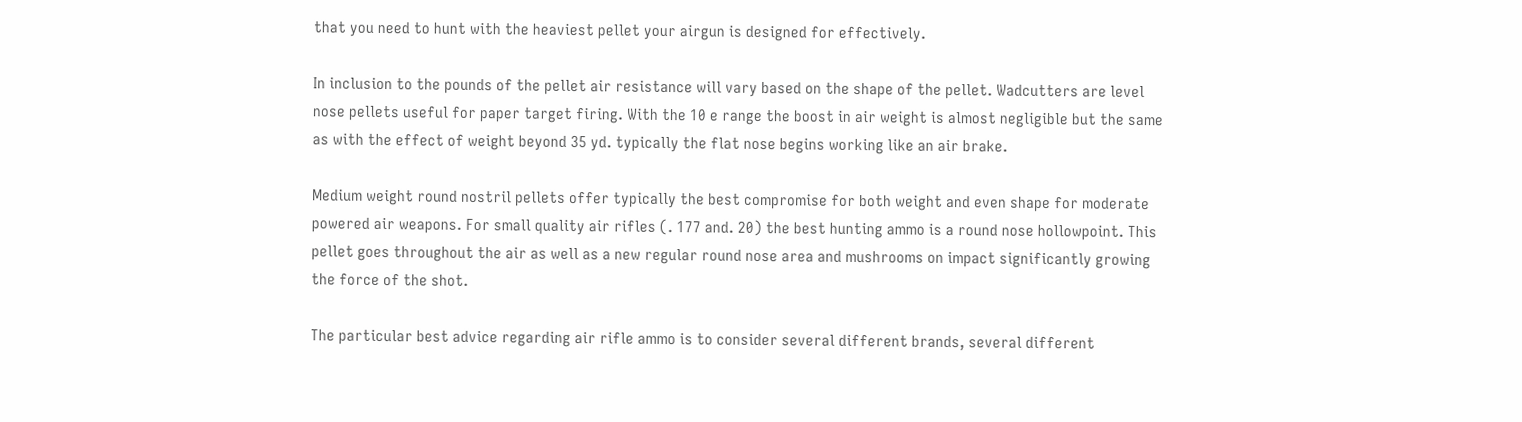that you need to hunt with the heaviest pellet your airgun is designed for effectively.

In inclusion to the pounds of the pellet air resistance will vary based on the shape of the pellet. Wadcutters are level nose pellets useful for paper target firing. With the 10 e range the boost in air weight is almost negligible but the same as with the effect of weight beyond 35 yd. typically the flat nose begins working like an air brake.

Medium weight round nostril pellets offer typically the best compromise for both weight and even shape for moderate powered air weapons. For small quality air rifles (. 177 and. 20) the best hunting ammo is a round nose hollowpoint. This pellet goes throughout the air as well as a new regular round nose area and mushrooms on impact significantly growing the force of the shot.

The particular best advice regarding air rifle ammo is to consider several different brands, several different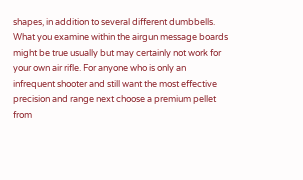shapes, in addition to several different dumbbells. What you examine within the airgun message boards might be true usually but may certainly not work for your own air rifle. For anyone who is only an infrequent shooter and still want the most effective precision and range next choose a premium pellet from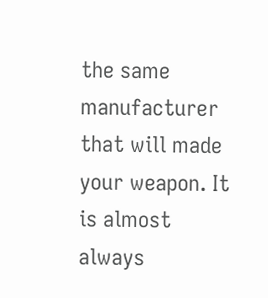the same manufacturer that will made your weapon. It is almost always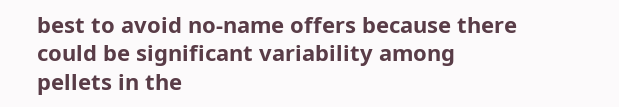best to avoid no-name offers because there could be significant variability among pellets in the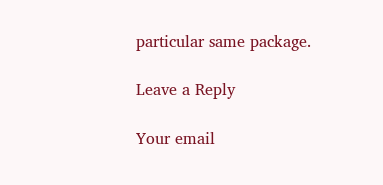particular same package.

Leave a Reply

Your email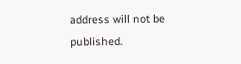address will not be published.